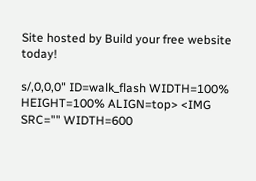Site hosted by Build your free website today!

s/,0,0,0" ID=walk_flash WIDTH=100% HEIGHT=100% ALIGN=top> <IMG SRC="" WIDTH=600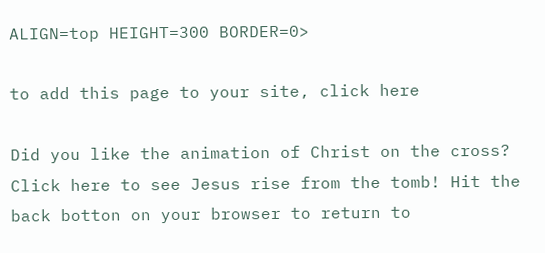ALIGN=top HEIGHT=300 BORDER=0>

to add this page to your site, click here

Did you like the animation of Christ on the cross? Click here to see Jesus rise from the tomb! Hit the back botton on your browser to return to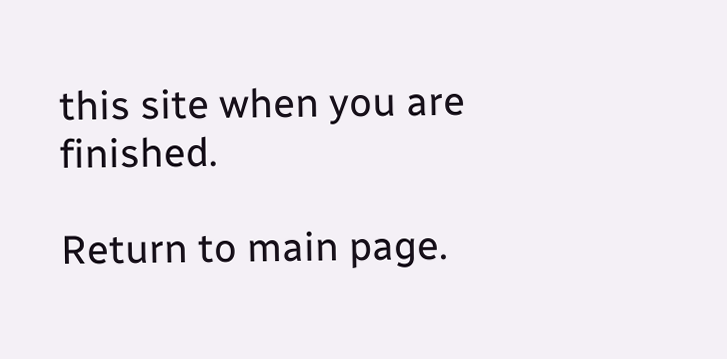this site when you are finished.

Return to main page.